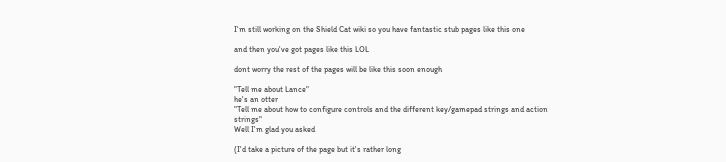I'm still working on the Shield Cat wiki so you have fantastic stub pages like this one

and then you've got pages like this LOL

dont worry the rest of the pages will be like this soon enough

"Tell me about Lance"
he's an otter
"Tell me about how to configure controls and the different key/gamepad strings and action strings"
Well I'm glad you asked

(I'd take a picture of the page but it's rather long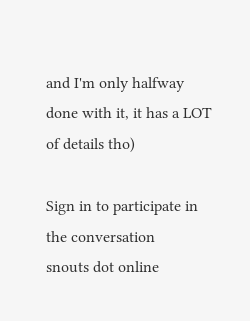and I'm only halfway done with it, it has a LOT of details tho)

Sign in to participate in the conversation
snouts dot online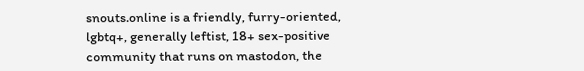snouts.online is a friendly, furry-oriented, lgbtq+, generally leftist, 18+ sex-positive community that runs on mastodon, the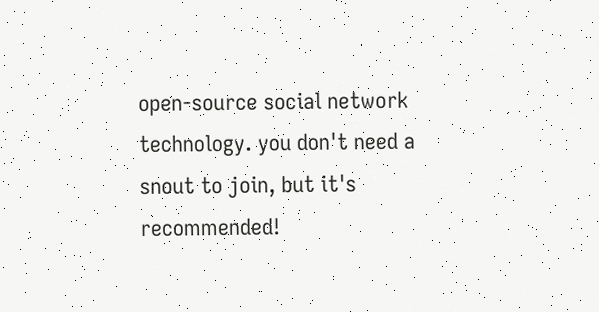open-source social network technology. you don't need a snout to join, but it's recommended!